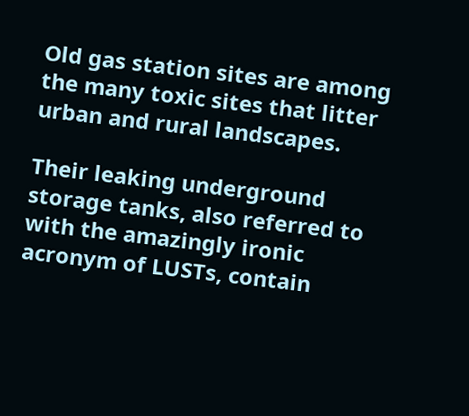Old gas station sites are among the many toxic sites that litter  urban and rural landscapes.

Their leaking underground storage tanks, also referred to with the amazingly ironic acronym of LUSTs, contain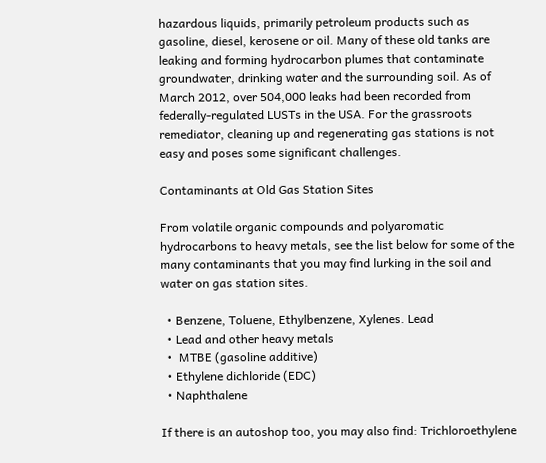hazardous liquids, primarily petroleum products such as gasoline, diesel, kerosene or oil. Many of these old tanks are leaking and forming hydrocarbon plumes that contaminate groundwater, drinking water and the surrounding soil. As of March 2012, over 504,000 leaks had been recorded from federally-regulated LUSTs in the USA. For the grassroots remediator, cleaning up and regenerating gas stations is not easy and poses some significant challenges.

Contaminants at Old Gas Station Sites

From volatile organic compounds and polyaromatic hydrocarbons to heavy metals, see the list below for some of the many contaminants that you may find lurking in the soil and water on gas station sites.

  • Benzene, Toluene, Ethylbenzene, Xylenes. Lead
  • Lead and other heavy metals
  •  MTBE (gasoline additive)
  • Ethylene dichloride (EDC)
  • Naphthalene

If there is an autoshop too, you may also find: Trichloroethylene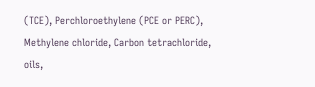(TCE), Perchloroethylene (PCE or PERC), Methylene chloride, Carbon tetrachloride, oils,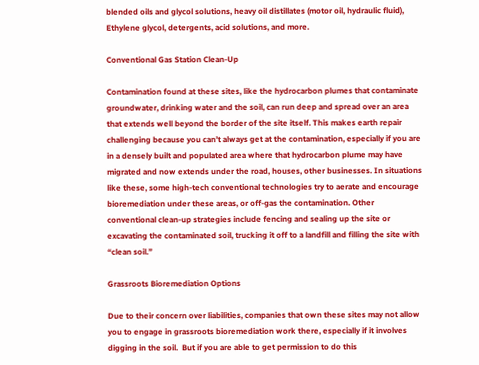blended oils and glycol solutions, heavy oil distillates (motor oil, hydraulic fluid), Ethylene glycol, detergents, acid solutions, and more.

Conventional Gas Station Clean-Up

Contamination found at these sites, like the hydrocarbon plumes that contaminate groundwater, drinking water and the soil, can run deep and spread over an area that extends well beyond the border of the site itself. This makes earth repair challenging because you can’t always get at the contamination, especially if you are in a densely built and populated area where that hydrocarbon plume may have migrated and now extends under the road, houses, other businesses. In situations like these, some high-tech conventional technologies try to aerate and encourage bioremediation under these areas, or off-gas the contamination. Other conventional clean-up strategies include fencing and sealing up the site or excavating the contaminated soil, trucking it off to a landfill and filling the site with “clean soil.”

Grassroots Bioremediation Options

Due to their concern over liabilities, companies that own these sites may not allow you to engage in grassroots bioremediation work there, especially if it involves digging in the soil.  But if you are able to get permission to do this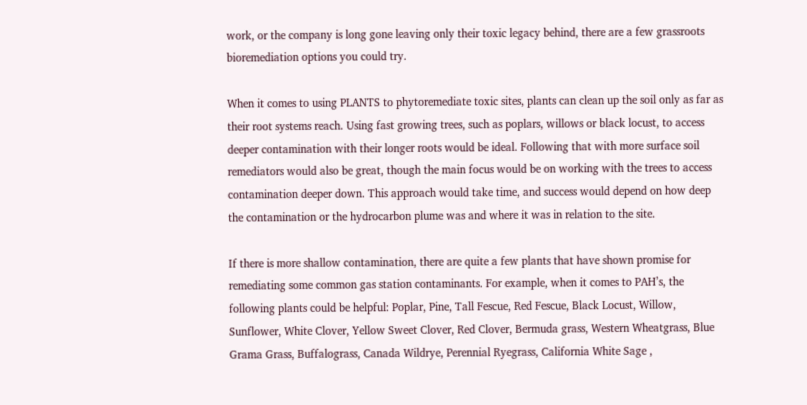work, or the company is long gone leaving only their toxic legacy behind, there are a few grassroots bioremediation options you could try.

When it comes to using PLANTS to phytoremediate toxic sites, plants can clean up the soil only as far as their root systems reach. Using fast growing trees, such as poplars, willows or black locust, to access deeper contamination with their longer roots would be ideal. Following that with more surface soil remediators would also be great, though the main focus would be on working with the trees to access contamination deeper down. This approach would take time, and success would depend on how deep the contamination or the hydrocarbon plume was and where it was in relation to the site.

If there is more shallow contamination, there are quite a few plants that have shown promise for remediating some common gas station contaminants. For example, when it comes to PAH’s, the following plants could be helpful: Poplar, Pine, Tall Fescue, Red Fescue, Black Locust, Willow, Sunflower, White Clover, Yellow Sweet Clover, Red Clover, Bermuda grass, Western Wheatgrass, Blue Grama Grass, Buffalograss, Canada Wildrye, Perennial Ryegrass, California White Sage ,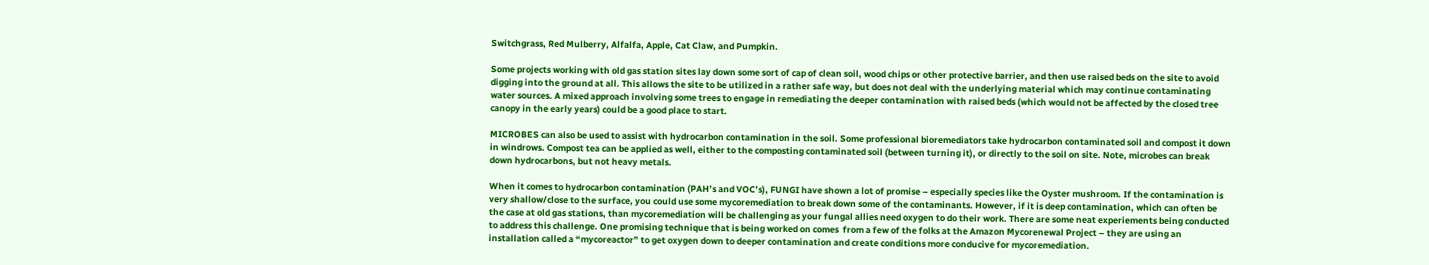Switchgrass, Red Mulberry, Alfalfa, Apple, Cat Claw, and Pumpkin.

Some projects working with old gas station sites lay down some sort of cap of clean soil, wood chips or other protective barrier, and then use raised beds on the site to avoid digging into the ground at all. This allows the site to be utilized in a rather safe way, but does not deal with the underlying material which may continue contaminating water sources. A mixed approach involving some trees to engage in remediating the deeper contamination with raised beds (which would not be affected by the closed tree canopy in the early years) could be a good place to start.

MICROBES can also be used to assist with hydrocarbon contamination in the soil. Some professional bioremediators take hydrocarbon contaminated soil and compost it down in windrows. Compost tea can be applied as well, either to the composting contaminated soil (between turning it), or directly to the soil on site. Note, microbes can break down hydrocarbons, but not heavy metals.

When it comes to hydrocarbon contamination (PAH’s and VOC’s), FUNGI have shown a lot of promise – especially species like the Oyster mushroom. If the contamination is very shallow/close to the surface, you could use some mycoremediation to break down some of the contaminants. However, if it is deep contamination, which can often be the case at old gas stations, than mycoremediation will be challenging as your fungal allies need oxygen to do their work. There are some neat experiements being conducted to address this challenge. One promising technique that is being worked on comes  from a few of the folks at the Amazon Mycorenewal Project – they are using an installation called a “mycoreactor” to get oxygen down to deeper contamination and create conditions more conducive for mycoremediation.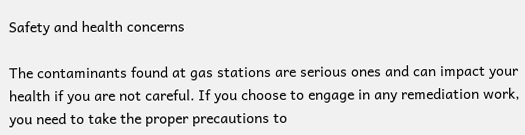Safety and health concerns

The contaminants found at gas stations are serious ones and can impact your health if you are not careful. If you choose to engage in any remediation work, you need to take the proper precautions to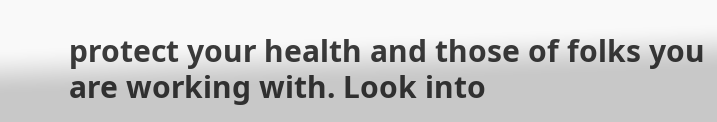protect your health and those of folks you are working with. Look into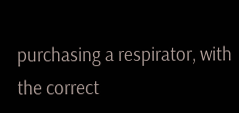purchasing a respirator, with the correct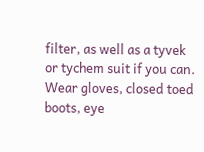filter, as well as a tyvek or tychem suit if you can. Wear gloves, closed toed boots, eye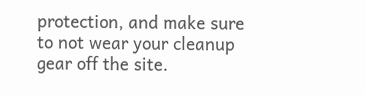protection, and make sure to not wear your cleanup gear off the site.